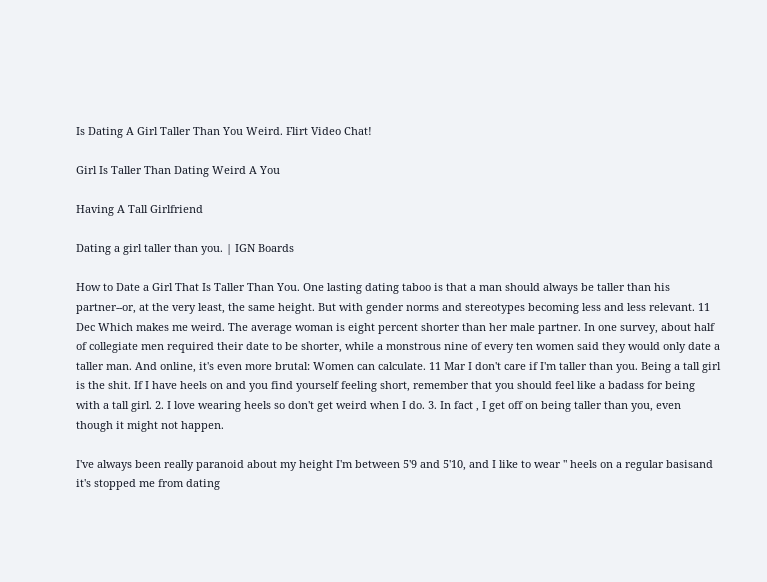Is Dating A Girl Taller Than You Weird. Flirt Video Chat!

Girl Is Taller Than Dating Weird A You

Having A Tall Girlfriend

Dating a girl taller than you. | IGN Boards

How to Date a Girl That Is Taller Than You. One lasting dating taboo is that a man should always be taller than his partner--or, at the very least, the same height. But with gender norms and stereotypes becoming less and less relevant. 11 Dec Which makes me weird. The average woman is eight percent shorter than her male partner. In one survey, about half of collegiate men required their date to be shorter, while a monstrous nine of every ten women said they would only date a taller man. And online, it's even more brutal: Women can calculate. 11 Mar I don't care if I'm taller than you. Being a tall girl is the shit. If I have heels on and you find yourself feeling short, remember that you should feel like a badass for being with a tall girl. 2. I love wearing heels so don't get weird when I do. 3. In fact , I get off on being taller than you, even though it might not happen.

I've always been really paranoid about my height I'm between 5'9 and 5'10, and I like to wear " heels on a regular basisand it's stopped me from dating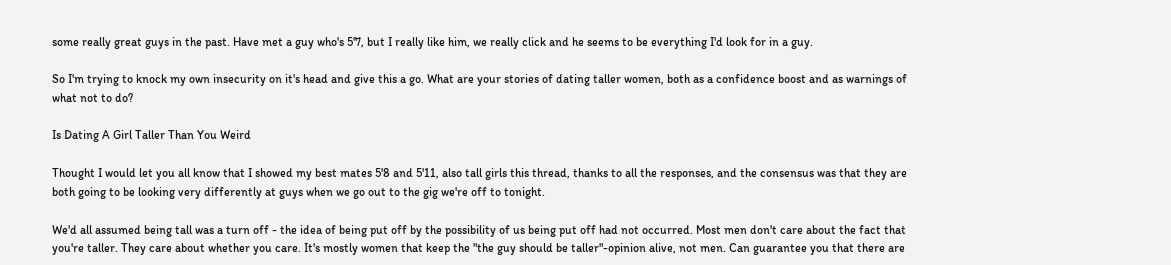some really great guys in the past. Have met a guy who's 5'7, but I really like him, we really click and he seems to be everything I'd look for in a guy.

So I'm trying to knock my own insecurity on it's head and give this a go. What are your stories of dating taller women, both as a confidence boost and as warnings of what not to do?

Is Dating A Girl Taller Than You Weird

Thought I would let you all know that I showed my best mates 5'8 and 5'11, also tall girls this thread, thanks to all the responses, and the consensus was that they are both going to be looking very differently at guys when we go out to the gig we're off to tonight.

We'd all assumed being tall was a turn off - the idea of being put off by the possibility of us being put off had not occurred. Most men don't care about the fact that you're taller. They care about whether you care. It's mostly women that keep the "the guy should be taller"-opinion alive, not men. Can guarantee you that there are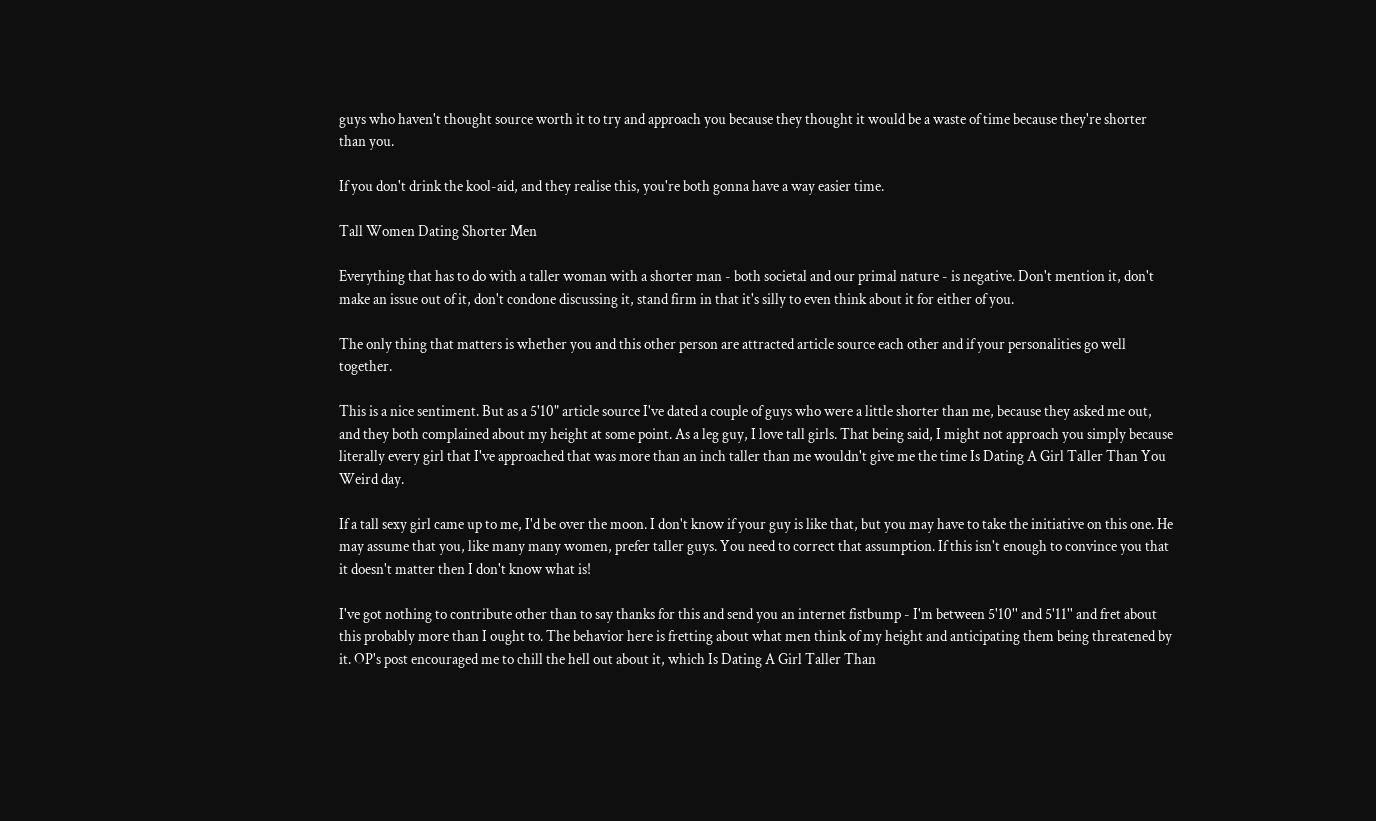guys who haven't thought source worth it to try and approach you because they thought it would be a waste of time because they're shorter than you.

If you don't drink the kool-aid, and they realise this, you're both gonna have a way easier time.

Tall Women Dating Shorter Men

Everything that has to do with a taller woman with a shorter man - both societal and our primal nature - is negative. Don't mention it, don't make an issue out of it, don't condone discussing it, stand firm in that it's silly to even think about it for either of you.

The only thing that matters is whether you and this other person are attracted article source each other and if your personalities go well together.

This is a nice sentiment. But as a 5'10" article source I've dated a couple of guys who were a little shorter than me, because they asked me out, and they both complained about my height at some point. As a leg guy, I love tall girls. That being said, I might not approach you simply because literally every girl that I've approached that was more than an inch taller than me wouldn't give me the time Is Dating A Girl Taller Than You Weird day.

If a tall sexy girl came up to me, I'd be over the moon. I don't know if your guy is like that, but you may have to take the initiative on this one. He may assume that you, like many many women, prefer taller guys. You need to correct that assumption. If this isn't enough to convince you that it doesn't matter then I don't know what is!

I've got nothing to contribute other than to say thanks for this and send you an internet fistbump - I'm between 5'10'' and 5'11'' and fret about this probably more than I ought to. The behavior here is fretting about what men think of my height and anticipating them being threatened by it. OP's post encouraged me to chill the hell out about it, which Is Dating A Girl Taller Than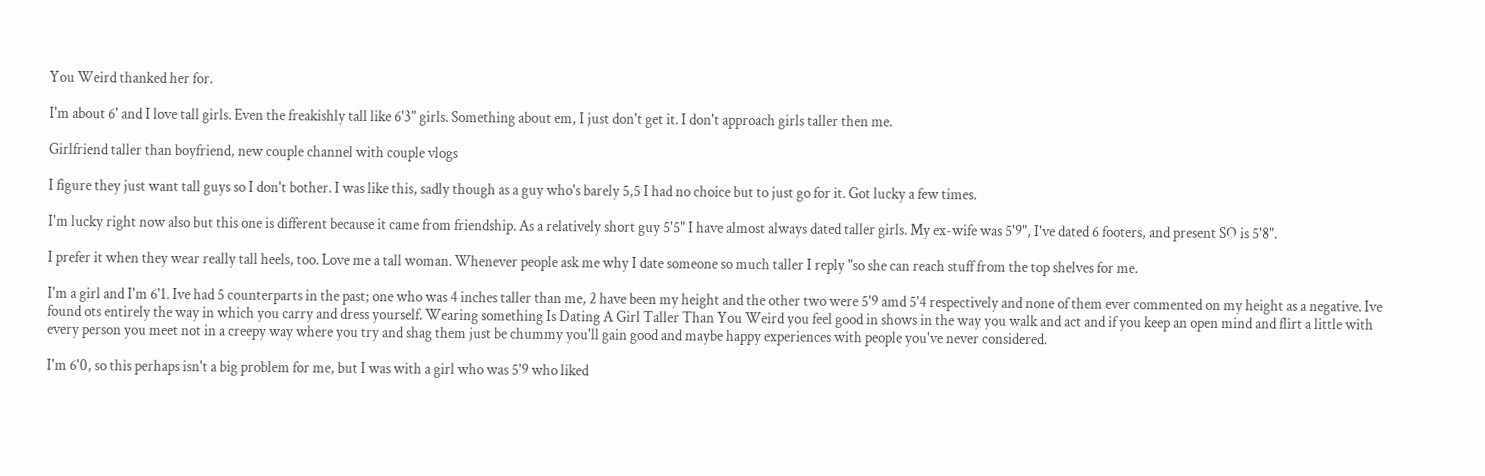You Weird thanked her for.

I'm about 6' and I love tall girls. Even the freakishly tall like 6'3" girls. Something about em, I just don't get it. I don't approach girls taller then me.

Girlfriend taller than boyfriend, new couple channel with couple vlogs

I figure they just want tall guys so I don't bother. I was like this, sadly though as a guy who's barely 5,5 I had no choice but to just go for it. Got lucky a few times.

I'm lucky right now also but this one is different because it came from friendship. As a relatively short guy 5'5" I have almost always dated taller girls. My ex-wife was 5'9", I've dated 6 footers, and present SO is 5'8".

I prefer it when they wear really tall heels, too. Love me a tall woman. Whenever people ask me why I date someone so much taller I reply "so she can reach stuff from the top shelves for me.

I'm a girl and I'm 6'1. Ive had 5 counterparts in the past; one who was 4 inches taller than me, 2 have been my height and the other two were 5'9 amd 5'4 respectively and none of them ever commented on my height as a negative. Ive found ots entirely the way in which you carry and dress yourself. Wearing something Is Dating A Girl Taller Than You Weird you feel good in shows in the way you walk and act and if you keep an open mind and flirt a little with every person you meet not in a creepy way where you try and shag them just be chummy you'll gain good and maybe happy experiences with people you've never considered.

I'm 6'0, so this perhaps isn't a big problem for me, but I was with a girl who was 5'9 who liked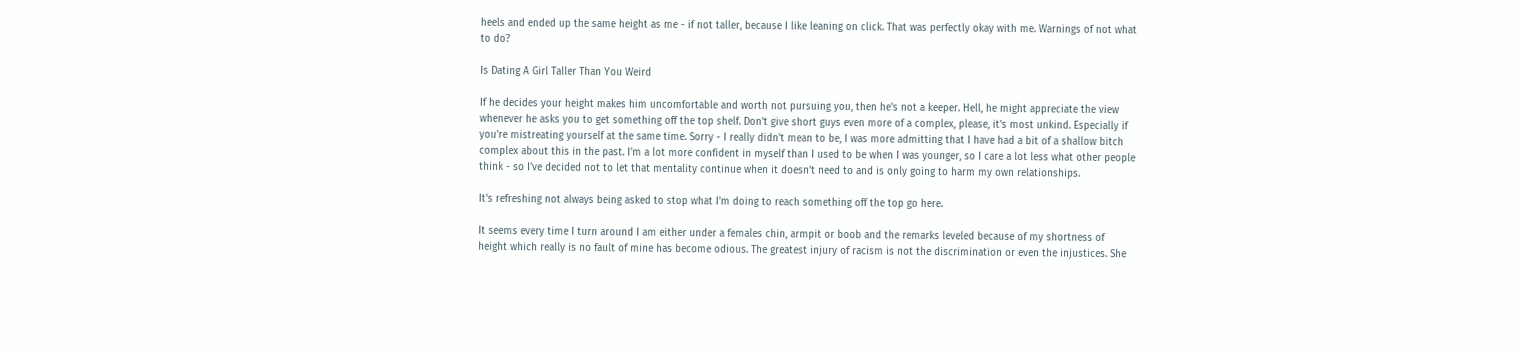heels and ended up the same height as me - if not taller, because I like leaning on click. That was perfectly okay with me. Warnings of not what to do?

Is Dating A Girl Taller Than You Weird

If he decides your height makes him uncomfortable and worth not pursuing you, then he's not a keeper. Hell, he might appreciate the view whenever he asks you to get something off the top shelf. Don't give short guys even more of a complex, please, it's most unkind. Especially if you're mistreating yourself at the same time. Sorry - I really didn't mean to be, I was more admitting that I have had a bit of a shallow bitch complex about this in the past. I'm a lot more confident in myself than I used to be when I was younger, so I care a lot less what other people think - so I've decided not to let that mentality continue when it doesn't need to and is only going to harm my own relationships.

It's refreshing not always being asked to stop what I'm doing to reach something off the top go here.

It seems every time I turn around I am either under a females chin, armpit or boob and the remarks leveled because of my shortness of height which really is no fault of mine has become odious. The greatest injury of racism is not the discrimination or even the injustices. She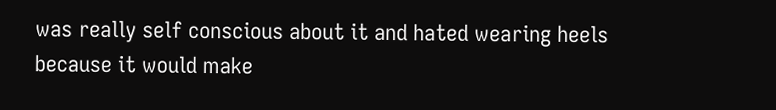was really self conscious about it and hated wearing heels because it would make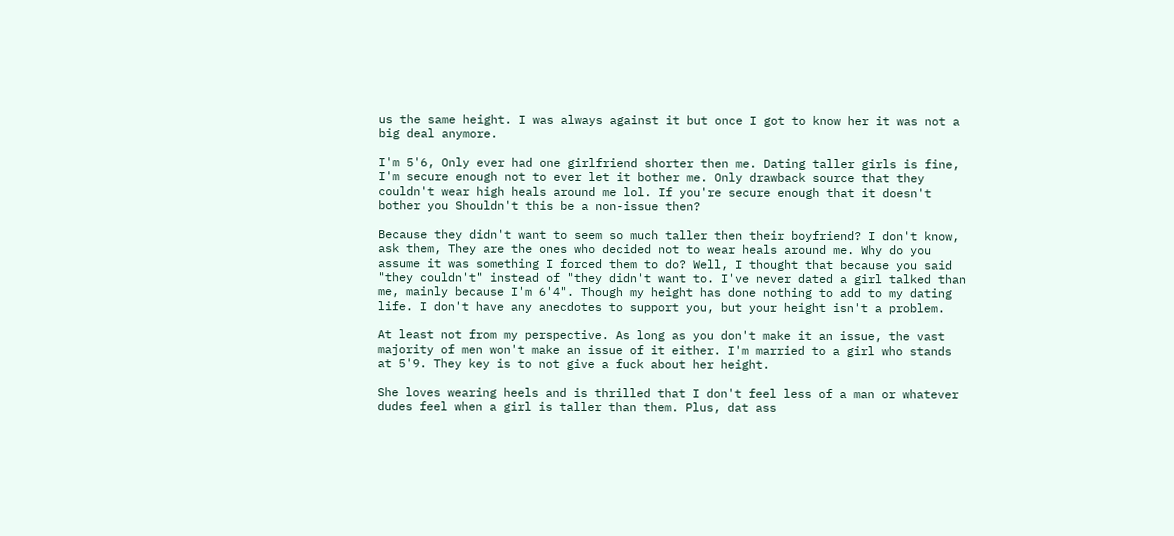us the same height. I was always against it but once I got to know her it was not a big deal anymore.

I'm 5'6, Only ever had one girlfriend shorter then me. Dating taller girls is fine, I'm secure enough not to ever let it bother me. Only drawback source that they couldn't wear high heals around me lol. If you're secure enough that it doesn't bother you Shouldn't this be a non-issue then?

Because they didn't want to seem so much taller then their boyfriend? I don't know, ask them, They are the ones who decided not to wear heals around me. Why do you assume it was something I forced them to do? Well, I thought that because you said "they couldn't" instead of "they didn't want to. I've never dated a girl talked than me, mainly because I'm 6'4". Though my height has done nothing to add to my dating life. I don't have any anecdotes to support you, but your height isn't a problem.

At least not from my perspective. As long as you don't make it an issue, the vast majority of men won't make an issue of it either. I'm married to a girl who stands at 5'9. They key is to not give a fuck about her height.

She loves wearing heels and is thrilled that I don't feel less of a man or whatever dudes feel when a girl is taller than them. Plus, dat ass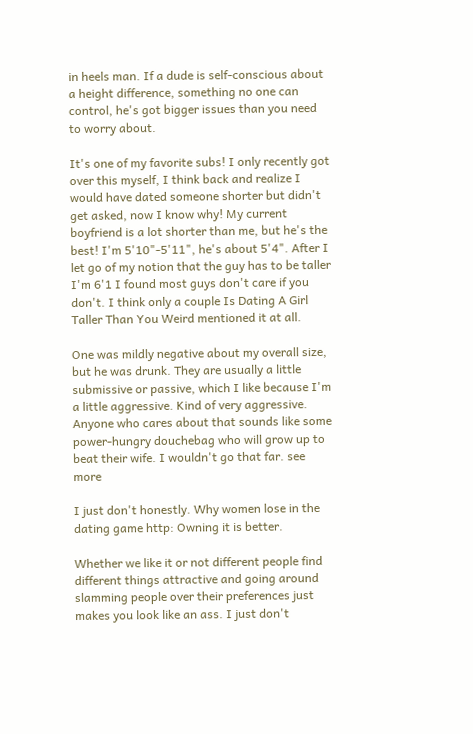in heels man. If a dude is self-conscious about a height difference, something no one can control, he's got bigger issues than you need to worry about.

It's one of my favorite subs! I only recently got over this myself, I think back and realize I would have dated someone shorter but didn't get asked, now I know why! My current boyfriend is a lot shorter than me, but he's the best! I'm 5'10"-5'11", he's about 5'4". After I let go of my notion that the guy has to be taller I'm 6'1 I found most guys don't care if you don't. I think only a couple Is Dating A Girl Taller Than You Weird mentioned it at all.

One was mildly negative about my overall size, but he was drunk. They are usually a little submissive or passive, which I like because I'm a little aggressive. Kind of very aggressive. Anyone who cares about that sounds like some power-hungry douchebag who will grow up to beat their wife. I wouldn't go that far. see more

I just don't honestly. Why women lose in the dating game http: Owning it is better.

Whether we like it or not different people find different things attractive and going around slamming people over their preferences just makes you look like an ass. I just don't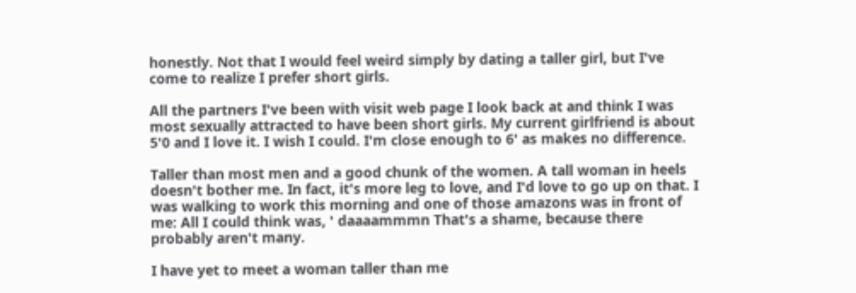honestly. Not that I would feel weird simply by dating a taller girl, but I've come to realize I prefer short girls.

All the partners I've been with visit web page I look back at and think I was most sexually attracted to have been short girls. My current girlfriend is about 5'0 and I love it. I wish I could. I'm close enough to 6' as makes no difference.

Taller than most men and a good chunk of the women. A tall woman in heels doesn't bother me. In fact, it's more leg to love, and I'd love to go up on that. I was walking to work this morning and one of those amazons was in front of me: All I could think was, ' daaaammmn That's a shame, because there probably aren't many.

I have yet to meet a woman taller than me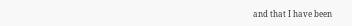and that I have been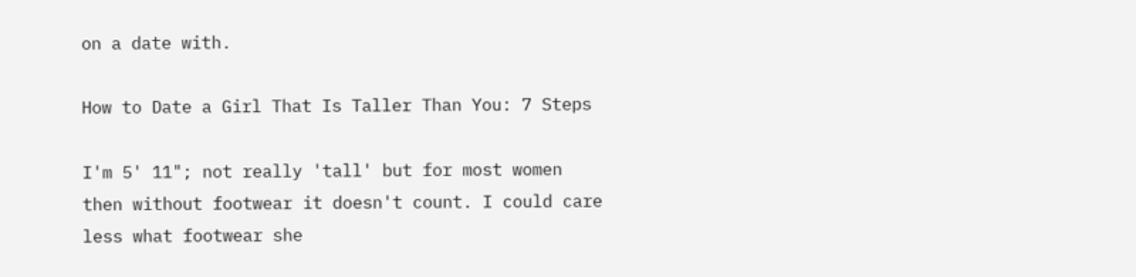on a date with.

How to Date a Girl That Is Taller Than You: 7 Steps

I'm 5' 11"; not really 'tall' but for most women then without footwear it doesn't count. I could care less what footwear she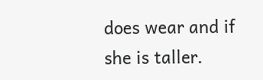does wear and if she is taller.